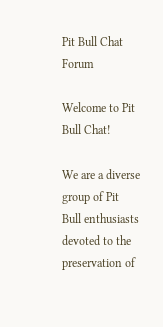Pit Bull Chat Forum

Welcome to Pit Bull Chat!

We are a diverse group of Pit Bull enthusiasts devoted to the preservation of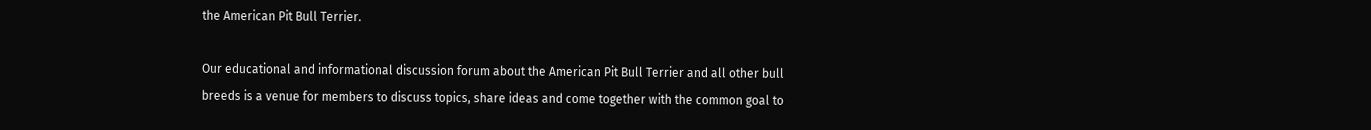the American Pit Bull Terrier.

Our educational and informational discussion forum about the American Pit Bull Terrier and all other bull breeds is a venue for members to discuss topics, share ideas and come together with the common goal to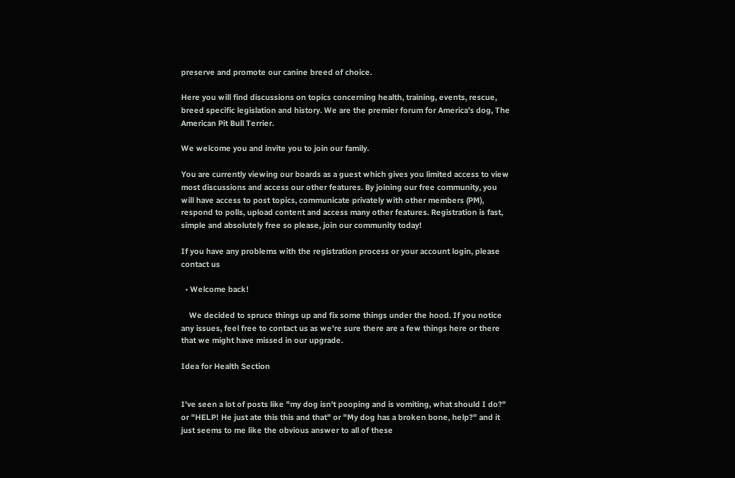preserve and promote our canine breed of choice.

Here you will find discussions on topics concerning health, training, events, rescue, breed specific legislation and history. We are the premier forum for America’s dog, The American Pit Bull Terrier.

We welcome you and invite you to join our family.

You are currently viewing our boards as a guest which gives you limited access to view most discussions and access our other features. By joining our free community, you will have access to post topics, communicate privately with other members (PM), respond to polls, upload content and access many other features. Registration is fast, simple and absolutely free so please, join our community today!

If you have any problems with the registration process or your account login, please contact us

  • Welcome back!

    We decided to spruce things up and fix some things under the hood. If you notice any issues, feel free to contact us as we're sure there are a few things here or there that we might have missed in our upgrade.

Idea for Health Section


I've seen a lot of posts like "my dog isn't pooping and is vomiting, what should I do?" or "HELP! He just ate this this and that" or "My dog has a broken bone, help?" and it just seems to me like the obvious answer to all of these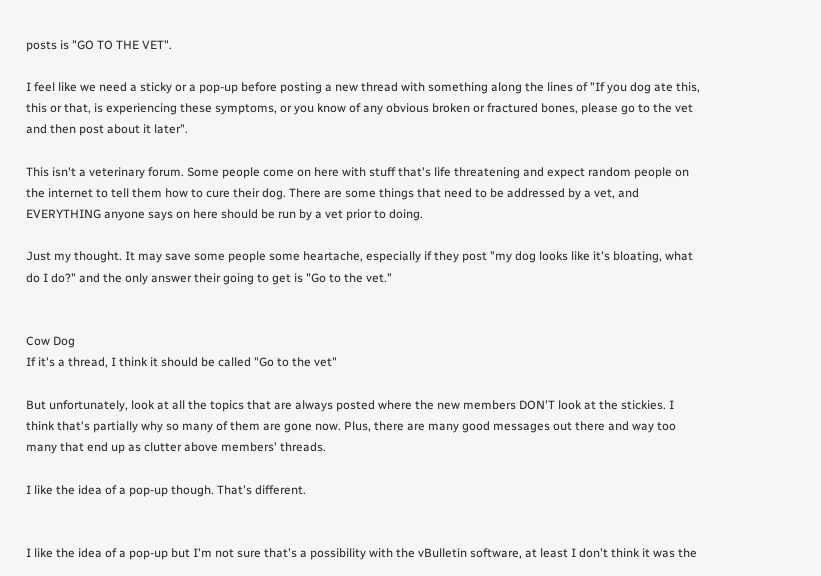posts is "GO TO THE VET".

I feel like we need a sticky or a pop-up before posting a new thread with something along the lines of "If you dog ate this, this or that, is experiencing these symptoms, or you know of any obvious broken or fractured bones, please go to the vet and then post about it later".

This isn't a veterinary forum. Some people come on here with stuff that's life threatening and expect random people on the internet to tell them how to cure their dog. There are some things that need to be addressed by a vet, and EVERYTHING anyone says on here should be run by a vet prior to doing.

Just my thought. It may save some people some heartache, especially if they post "my dog looks like it's bloating, what do I do?" and the only answer their going to get is "Go to the vet."


Cow Dog
If it's a thread, I think it should be called "Go to the vet"

But unfortunately, look at all the topics that are always posted where the new members DON'T look at the stickies. I think that's partially why so many of them are gone now. Plus, there are many good messages out there and way too many that end up as clutter above members' threads.

I like the idea of a pop-up though. That's different.


I like the idea of a pop-up but I'm not sure that's a possibility with the vBulletin software, at least I don't think it was the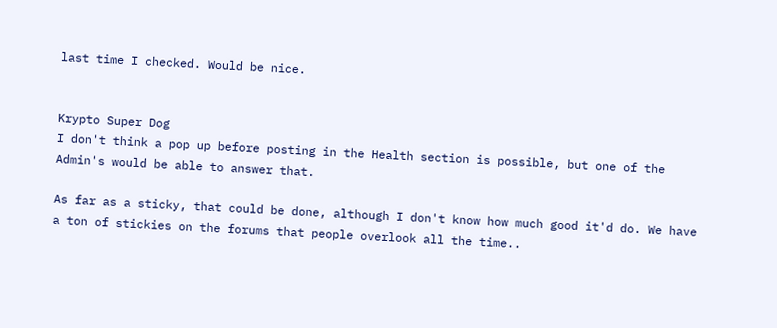last time I checked. Would be nice.


Krypto Super Dog
I don't think a pop up before posting in the Health section is possible, but one of the Admin's would be able to answer that.

As far as a sticky, that could be done, although I don't know how much good it'd do. We have a ton of stickies on the forums that people overlook all the time..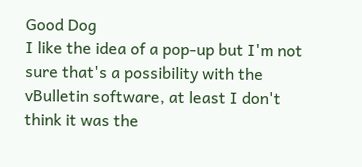Good Dog
I like the idea of a pop-up but I'm not sure that's a possibility with the vBulletin software, at least I don't think it was the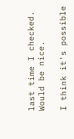last time I checked. Would be nice.

I think it's possible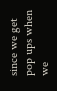since we get pop ups when we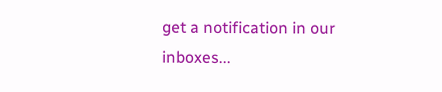get a notification in our inboxes...